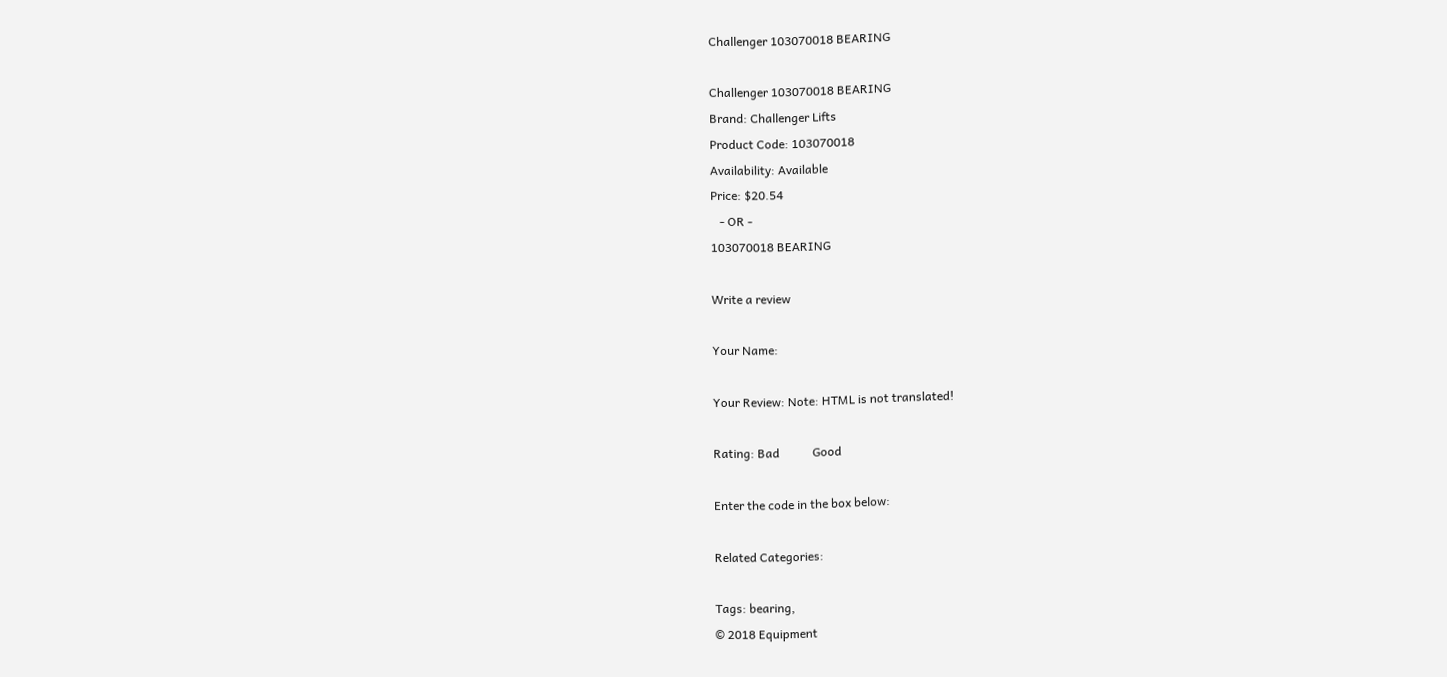Challenger 103070018 BEARING

Challenger 103070018 BEARING
Brand: Challenger Lifts
Product Code: 103070018
Availability: Available
Price: $20.54
   - OR -
103070018 BEARING

Write a review

Your Name:

Your Review: Note: HTML is not translated!

Rating: Bad           Good

Enter the code in the box below:

Related Categories:

Tags: bearing,
© 2018 Equipment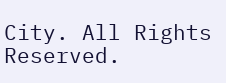City. All Rights Reserved.